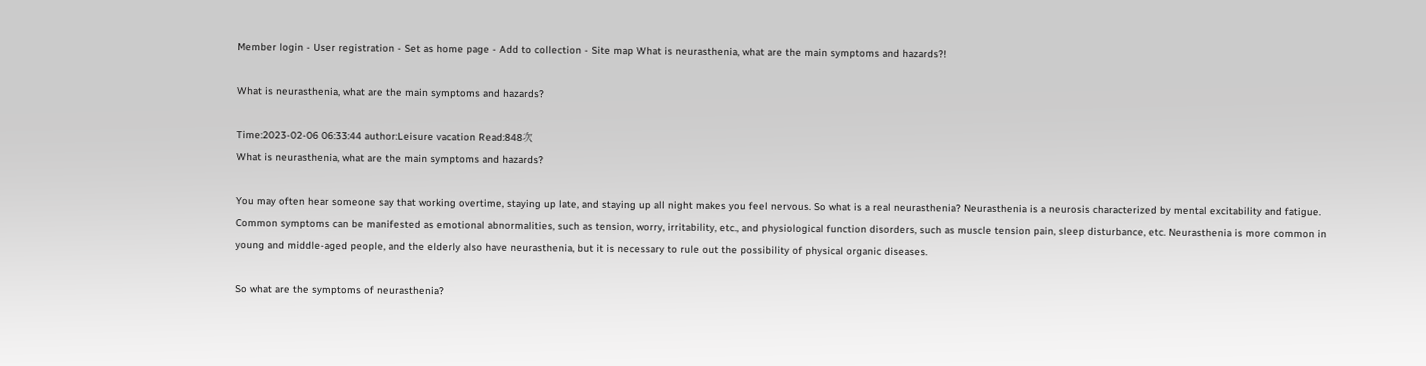Member login - User registration - Set as home page - Add to collection - Site map What is neurasthenia, what are the main symptoms and hazards?!

What is neurasthenia, what are the main symptoms and hazards?

Time:2023-02-06 06:33:44 author:Leisure vacation Read:848次
What is neurasthenia, what are the main symptoms and hazards?

You may often hear someone say that working overtime, staying up late, and staying up all night makes you feel nervous. So what is a real neurasthenia? Neurasthenia is a neurosis characterized by mental excitability and fatigue. Common symptoms can be manifested as emotional abnormalities, such as tension, worry, irritability, etc., and physiological function disorders, such as muscle tension pain, sleep disturbance, etc. Neurasthenia is more common in young and middle-aged people, and the elderly also have neurasthenia, but it is necessary to rule out the possibility of physical organic diseases.

So what are the symptoms of neurasthenia?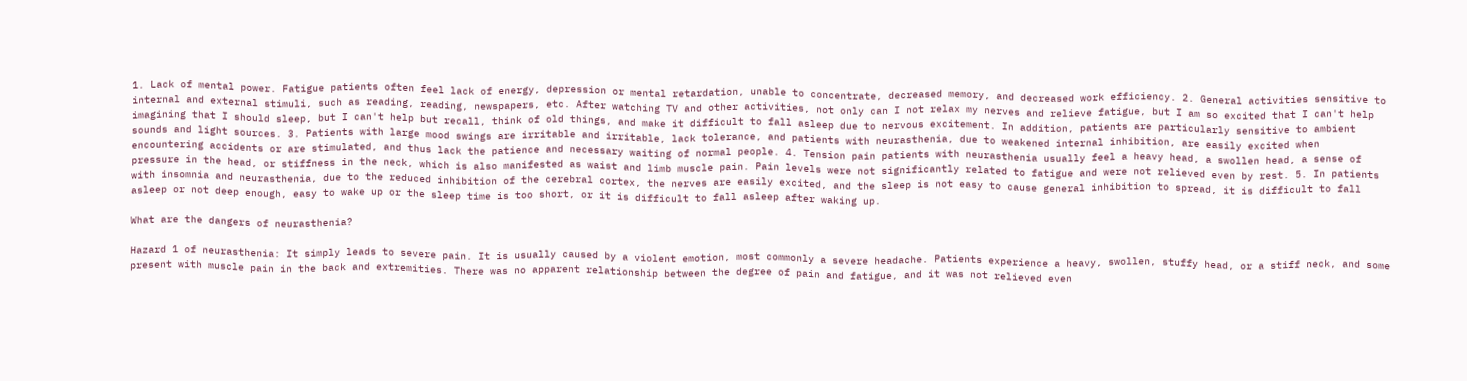1. Lack of mental power. Fatigue patients often feel lack of energy, depression or mental retardation, unable to concentrate, decreased memory, and decreased work efficiency. 2. General activities sensitive to internal and external stimuli, such as reading, reading, newspapers, etc. After watching TV and other activities, not only can I not relax my nerves and relieve fatigue, but I am so excited that I can't help imagining that I should sleep, but I can't help but recall, think of old things, and make it difficult to fall asleep due to nervous excitement. In addition, patients are particularly sensitive to ambient sounds and light sources. 3. Patients with large mood swings are irritable and irritable, lack tolerance, and patients with neurasthenia, due to weakened internal inhibition, are easily excited when encountering accidents or are stimulated, and thus lack the patience and necessary waiting of normal people. 4. Tension pain patients with neurasthenia usually feel a heavy head, a swollen head, a sense of pressure in the head, or stiffness in the neck, which is also manifested as waist and limb muscle pain. Pain levels were not significantly related to fatigue and were not relieved even by rest. 5. In patients with insomnia and neurasthenia, due to the reduced inhibition of the cerebral cortex, the nerves are easily excited, and the sleep is not easy to cause general inhibition to spread, it is difficult to fall asleep or not deep enough, easy to wake up or the sleep time is too short, or it is difficult to fall asleep after waking up.

What are the dangers of neurasthenia?

Hazard 1 of neurasthenia: It simply leads to severe pain. It is usually caused by a violent emotion, most commonly a severe headache. Patients experience a heavy, swollen, stuffy head, or a stiff neck, and some present with muscle pain in the back and extremities. There was no apparent relationship between the degree of pain and fatigue, and it was not relieved even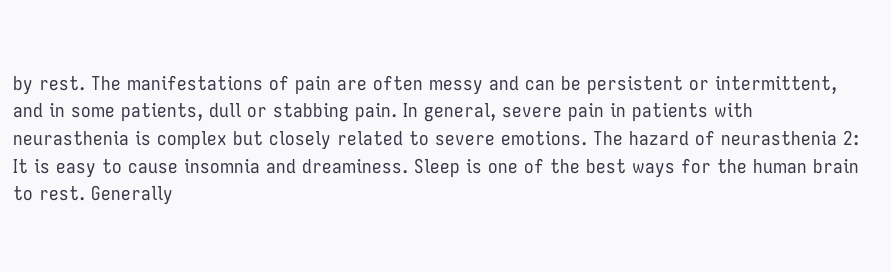by rest. The manifestations of pain are often messy and can be persistent or intermittent, and in some patients, dull or stabbing pain. In general, severe pain in patients with neurasthenia is complex but closely related to severe emotions. The hazard of neurasthenia 2: It is easy to cause insomnia and dreaminess. Sleep is one of the best ways for the human brain to rest. Generally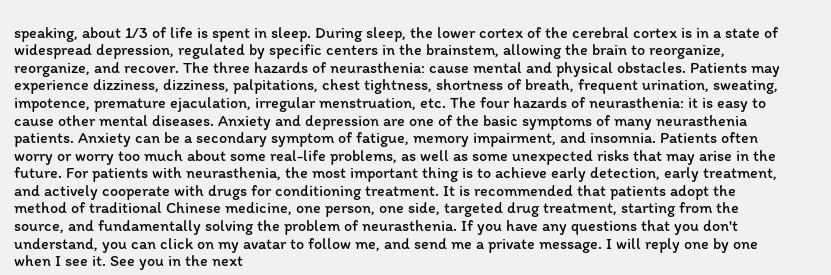speaking, about 1/3 of life is spent in sleep. During sleep, the lower cortex of the cerebral cortex is in a state of widespread depression, regulated by specific centers in the brainstem, allowing the brain to reorganize, reorganize, and recover. The three hazards of neurasthenia: cause mental and physical obstacles. Patients may experience dizziness, dizziness, palpitations, chest tightness, shortness of breath, frequent urination, sweating, impotence, premature ejaculation, irregular menstruation, etc. The four hazards of neurasthenia: it is easy to cause other mental diseases. Anxiety and depression are one of the basic symptoms of many neurasthenia patients. Anxiety can be a secondary symptom of fatigue, memory impairment, and insomnia. Patients often worry or worry too much about some real-life problems, as well as some unexpected risks that may arise in the future. For patients with neurasthenia, the most important thing is to achieve early detection, early treatment, and actively cooperate with drugs for conditioning treatment. It is recommended that patients adopt the method of traditional Chinese medicine, one person, one side, targeted drug treatment, starting from the source, and fundamentally solving the problem of neurasthenia. If you have any questions that you don't understand, you can click on my avatar to follow me, and send me a private message. I will reply one by one when I see it. See you in the next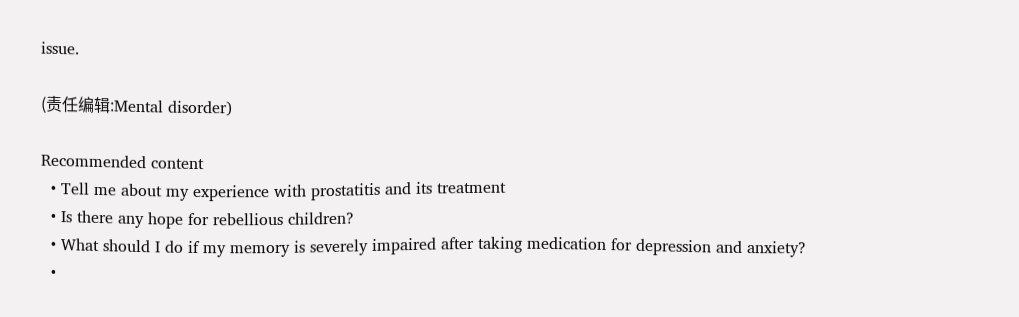issue.

(责任编辑:Mental disorder)

Recommended content
  • Tell me about my experience with prostatitis and its treatment
  • Is there any hope for rebellious children?
  • What should I do if my memory is severely impaired after taking medication for depression and anxiety?
  •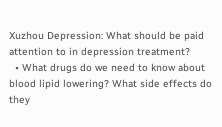Xuzhou Depression: What should be paid attention to in depression treatment?
  • What drugs do we need to know about blood lipid lowering? What side effects do they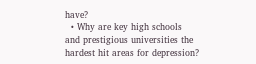have?
  • Why are key high schools and prestigious universities the hardest hit areas for depression?